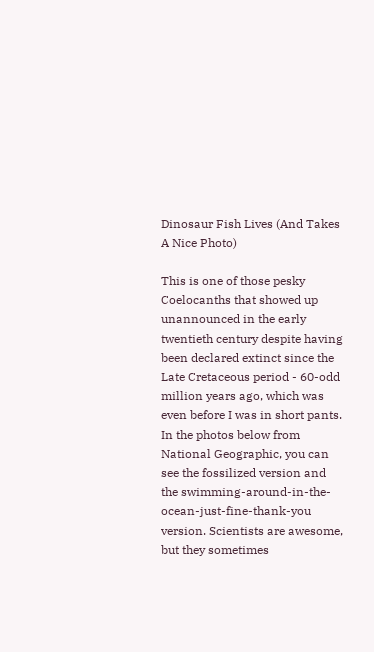Dinosaur Fish Lives (And Takes A Nice Photo)

This is one of those pesky Coelocanths that showed up unannounced in the early twentieth century despite having been declared extinct since the Late Cretaceous period - 60-odd million years ago, which was even before I was in short pants. In the photos below from National Geographic, you can see the fossilized version and the swimming-around-in-the-ocean-just-fine-thank-you version. Scientists are awesome, but they sometimes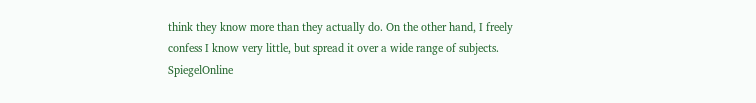think they know more than they actually do. On the other hand, I freely confess I know very little, but spread it over a wide range of subjects.
SpiegelOnline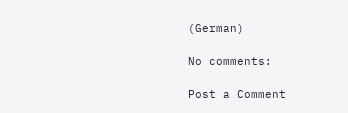(German)

No comments:

Post a Comment